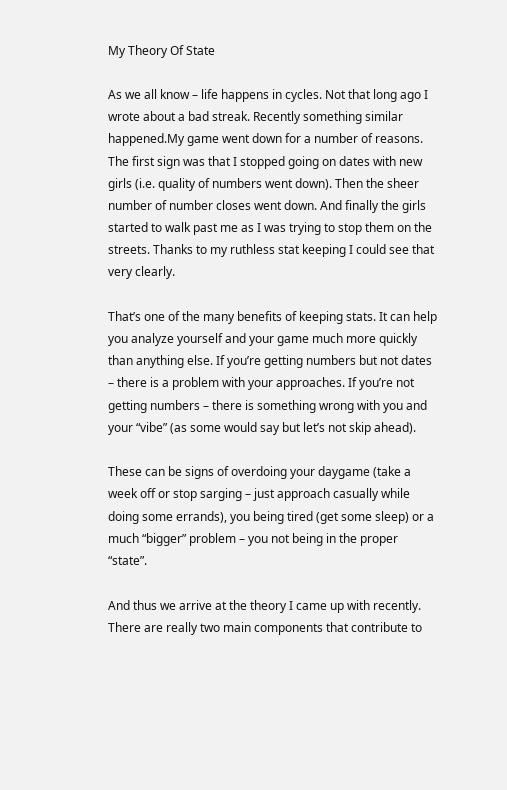My Theory Of State

As we all know – life happens in cycles. Not that long ago I wrote about a bad streak. Recently something similar happened.My game went down for a number of reasons. The first sign was that I stopped going on dates with new girls (i.e. quality of numbers went down). Then the sheer number of number closes went down. And finally the girls started to walk past me as I was trying to stop them on the streets. Thanks to my ruthless stat keeping I could see that very clearly.

That’s one of the many benefits of keeping stats. It can help you analyze yourself and your game much more quickly than anything else. If you’re getting numbers but not dates – there is a problem with your approaches. If you’re not getting numbers – there is something wrong with you and your “vibe” (as some would say but let’s not skip ahead).

These can be signs of overdoing your daygame (take a week off or stop sarging – just approach casually while doing some errands), you being tired (get some sleep) or a much “bigger” problem – you not being in the proper “state”.

And thus we arrive at the theory I came up with recently. There are really two main components that contribute to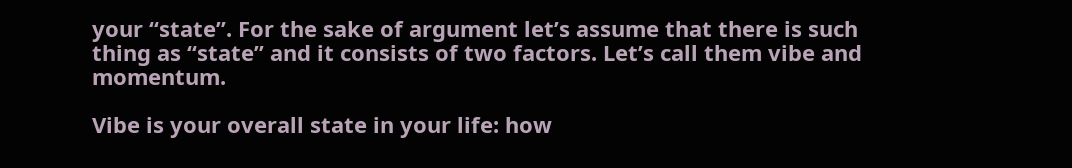your “state”. For the sake of argument let’s assume that there is such thing as “state” and it consists of two factors. Let’s call them vibe and momentum.

Vibe is your overall state in your life: how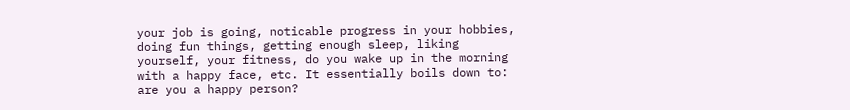your job is going, noticable progress in your hobbies, doing fun things, getting enough sleep, liking yourself, your fitness, do you wake up in the morning with a happy face, etc. It essentially boils down to: are you a happy person?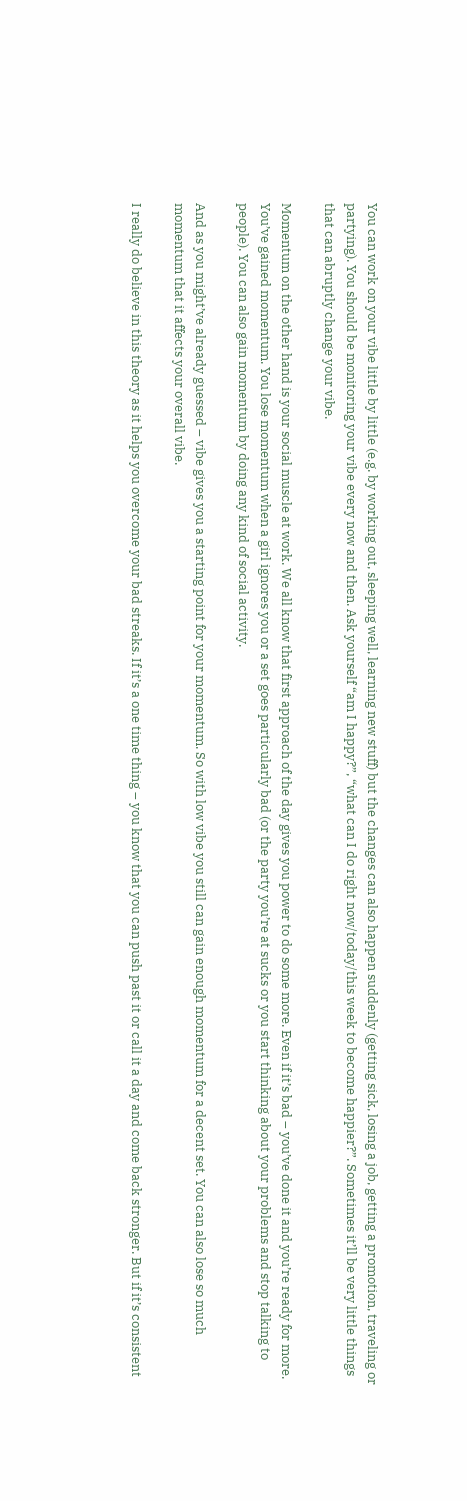You can work on your vibe little by little (e.g. by working out, sleeping well, learning new stuff) but the changes can also happen suddenly (getting sick, losing a job, getting a promotion, traveling or partying). You should be monitoring your vibe every now and then. Ask yourself “am I happy?”, “what can I do right now/today/this week to become happier?”. Sometimes it’ll be very little things that can abruptly change your vibe.

Momentum on the other hand is your social muscle at work. We all know that first approach of the day gives you power to do some more. Even if it’s bad – you’ve done it and you’re ready for more. You’ve gained momentum. You lose momentum when a girl ignores you or a set goes particularly bad (or the party you’re at sucks or you start thinking about your problems and stop talking to people). You can also gain momentum by doing any kind of social activity.

And as you might’ve already guessed – vibe gives you a starting point for your momentum. So with low vibe you still can gain enough momentum for a decent set. You can also lose so much momentum that it affects your overall vibe.

I really do believe in this theory as it helps you overcome your bad streaks. If it’s a one time thing – you know that you can push past it or call it a day and come back stronger. But if it’s consistent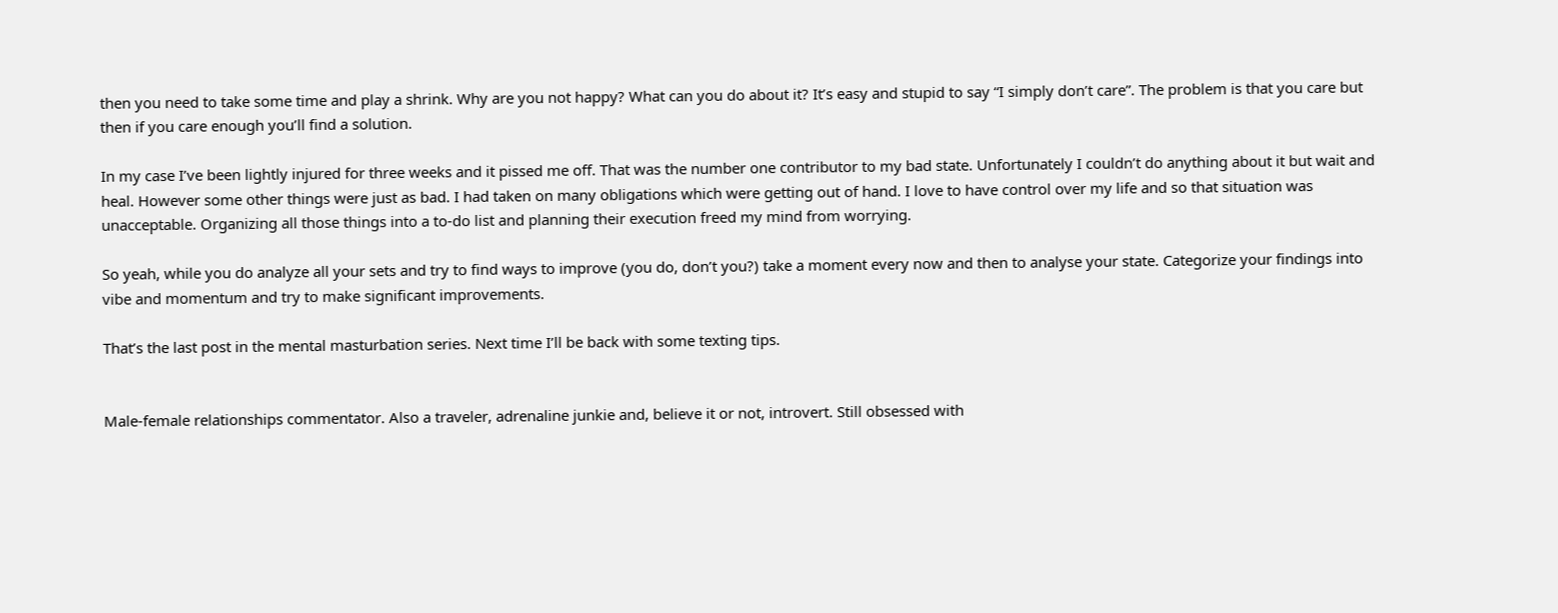then you need to take some time and play a shrink. Why are you not happy? What can you do about it? It’s easy and stupid to say “I simply don’t care”. The problem is that you care but then if you care enough you’ll find a solution.

In my case I’ve been lightly injured for three weeks and it pissed me off. That was the number one contributor to my bad state. Unfortunately I couldn’t do anything about it but wait and heal. However some other things were just as bad. I had taken on many obligations which were getting out of hand. I love to have control over my life and so that situation was unacceptable. Organizing all those things into a to-do list and planning their execution freed my mind from worrying.

So yeah, while you do analyze all your sets and try to find ways to improve (you do, don’t you?) take a moment every now and then to analyse your state. Categorize your findings into vibe and momentum and try to make significant improvements.

That’s the last post in the mental masturbation series. Next time I’ll be back with some texting tips.


Male-female relationships commentator. Also a traveler, adrenaline junkie and, believe it or not, introvert. Still obsessed with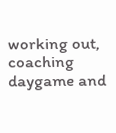working out, coaching daygame and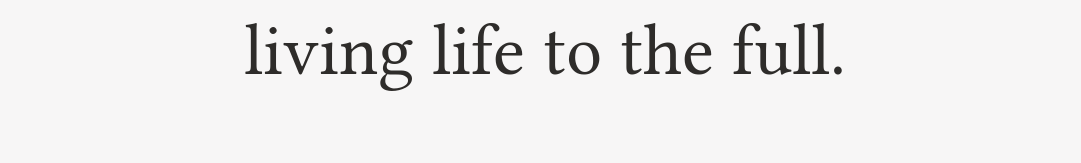living life to the full.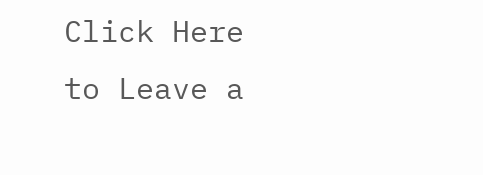Click Here to Leave a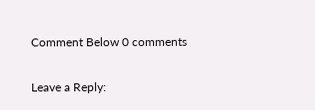Comment Below 0 comments

Leave a Reply: